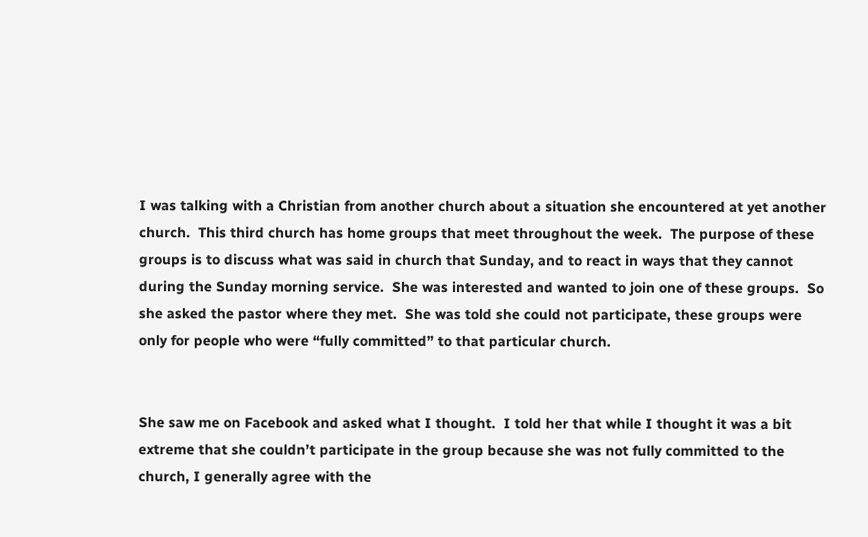I was talking with a Christian from another church about a situation she encountered at yet another church.  This third church has home groups that meet throughout the week.  The purpose of these groups is to discuss what was said in church that Sunday, and to react in ways that they cannot during the Sunday morning service.  She was interested and wanted to join one of these groups.  So she asked the pastor where they met.  She was told she could not participate, these groups were only for people who were “fully committed” to that particular church.


She saw me on Facebook and asked what I thought.  I told her that while I thought it was a bit extreme that she couldn’t participate in the group because she was not fully committed to the church, I generally agree with the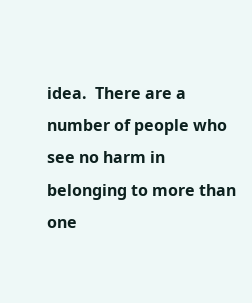idea.  There are a number of people who see no harm in belonging to more than one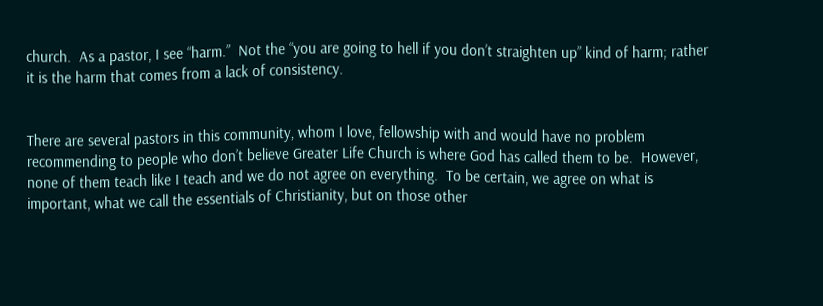church.  As a pastor, I see “harm.”  Not the “you are going to hell if you don’t straighten up” kind of harm; rather it is the harm that comes from a lack of consistency.


There are several pastors in this community, whom I love, fellowship with and would have no problem recommending to people who don’t believe Greater Life Church is where God has called them to be.  However, none of them teach like I teach and we do not agree on everything.  To be certain, we agree on what is important, what we call the essentials of Christianity, but on those other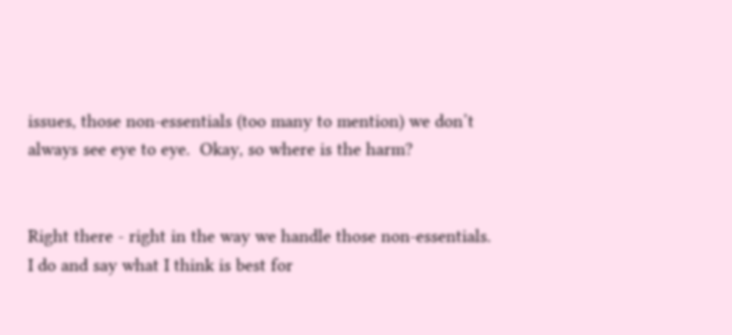issues, those non-essentials (too many to mention) we don’t always see eye to eye.  Okay, so where is the harm?


Right there - right in the way we handle those non-essentials.  I do and say what I think is best for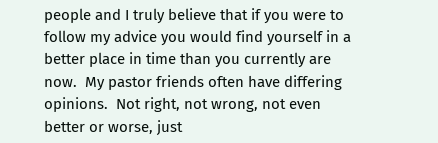people and I truly believe that if you were to follow my advice you would find yourself in a better place in time than you currently are now.  My pastor friends often have differing opinions.  Not right, not wrong, not even better or worse, just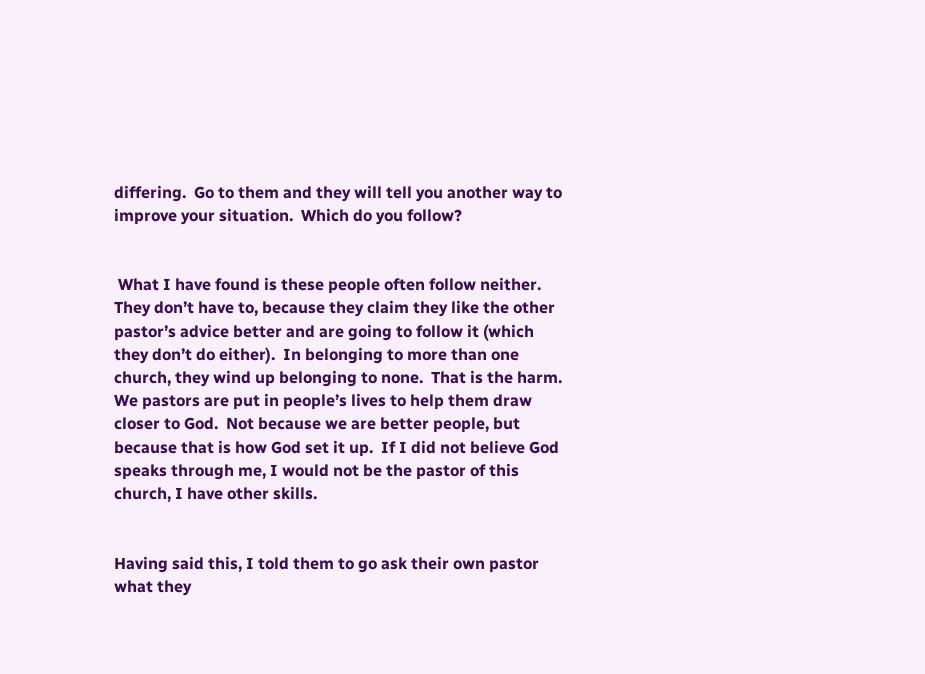differing.  Go to them and they will tell you another way to improve your situation.  Which do you follow?


 What I have found is these people often follow neither.  They don’t have to, because they claim they like the other pastor’s advice better and are going to follow it (which they don’t do either).  In belonging to more than one church, they wind up belonging to none.  That is the harm.  We pastors are put in people’s lives to help them draw closer to God.  Not because we are better people, but because that is how God set it up.  If I did not believe God speaks through me, I would not be the pastor of this church, I have other skills.


Having said this, I told them to go ask their own pastor what they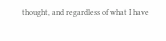thought, and regardless of what I have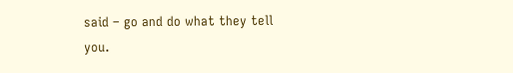said – go and do what they tell you.